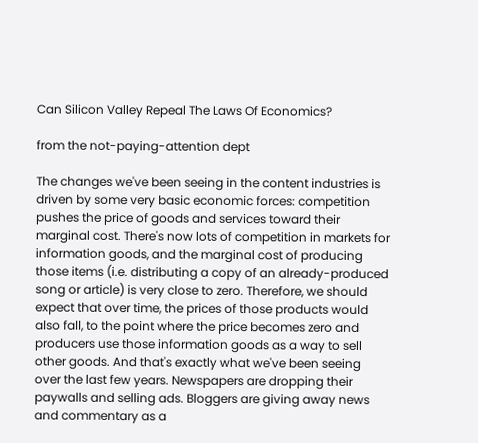Can Silicon Valley Repeal The Laws Of Economics?

from the not-paying-attention dept

The changes we've been seeing in the content industries is driven by some very basic economic forces: competition pushes the price of goods and services toward their marginal cost. There's now lots of competition in markets for information goods, and the marginal cost of producing those items (i.e. distributing a copy of an already-produced song or article) is very close to zero. Therefore, we should expect that over time, the prices of those products would also fall, to the point where the price becomes zero and producers use those information goods as a way to sell other goods. And that's exactly what we've been seeing over the last few years. Newspapers are dropping their paywalls and selling ads. Bloggers are giving away news and commentary as a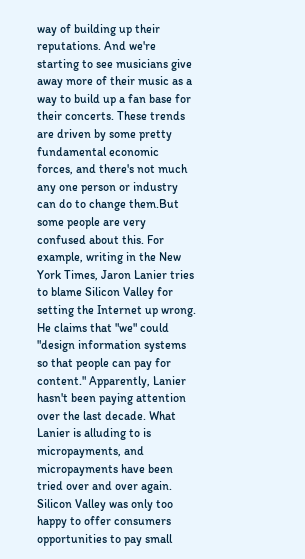way of building up their reputations. And we're starting to see musicians give away more of their music as a way to build up a fan base for their concerts. These trends are driven by some pretty fundamental economic forces, and there's not much any one person or industry can do to change them.But some people are very confused about this. For example, writing in the New York Times, Jaron Lanier tries to blame Silicon Valley for setting the Internet up wrong. He claims that "we" could "design information systems so that people can pay for content." Apparently, Lanier hasn't been paying attention over the last decade. What Lanier is alluding to is micropayments, and micropayments have been tried over and over again. Silicon Valley was only too happy to offer consumers opportunities to pay small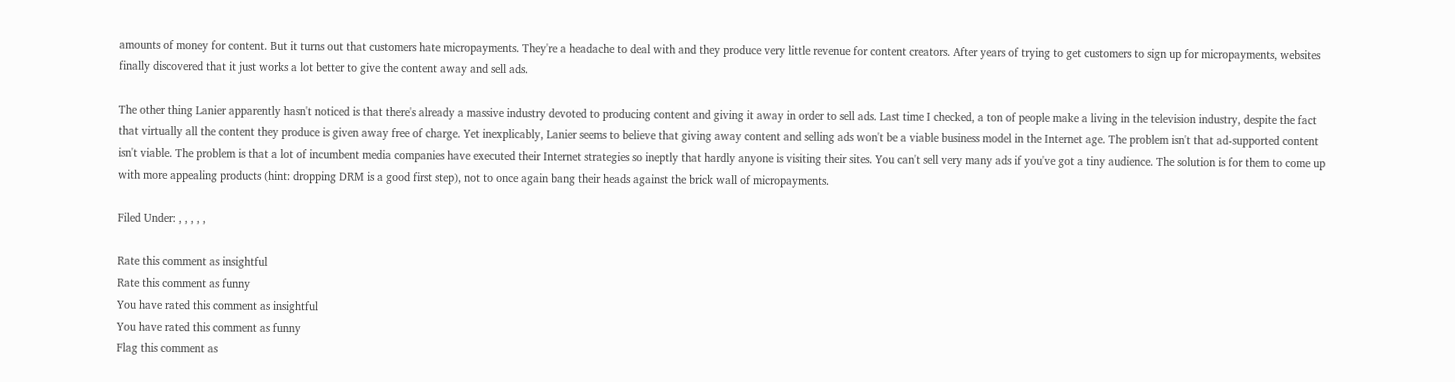amounts of money for content. But it turns out that customers hate micropayments. They're a headache to deal with and they produce very little revenue for content creators. After years of trying to get customers to sign up for micropayments, websites finally discovered that it just works a lot better to give the content away and sell ads.

The other thing Lanier apparently hasn't noticed is that there's already a massive industry devoted to producing content and giving it away in order to sell ads. Last time I checked, a ton of people make a living in the television industry, despite the fact that virtually all the content they produce is given away free of charge. Yet inexplicably, Lanier seems to believe that giving away content and selling ads won't be a viable business model in the Internet age. The problem isn't that ad-supported content isn't viable. The problem is that a lot of incumbent media companies have executed their Internet strategies so ineptly that hardly anyone is visiting their sites. You can't sell very many ads if you've got a tiny audience. The solution is for them to come up with more appealing products (hint: dropping DRM is a good first step), not to once again bang their heads against the brick wall of micropayments.

Filed Under: , , , , ,

Rate this comment as insightful
Rate this comment as funny
You have rated this comment as insightful
You have rated this comment as funny
Flag this comment as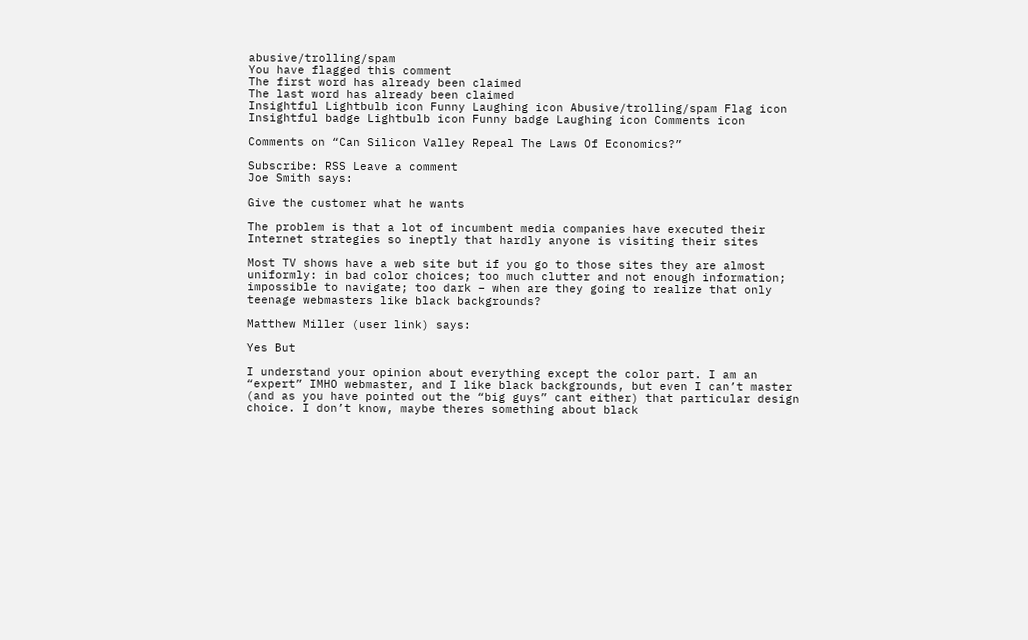abusive/trolling/spam
You have flagged this comment
The first word has already been claimed
The last word has already been claimed
Insightful Lightbulb icon Funny Laughing icon Abusive/trolling/spam Flag icon Insightful badge Lightbulb icon Funny badge Laughing icon Comments icon

Comments on “Can Silicon Valley Repeal The Laws Of Economics?”

Subscribe: RSS Leave a comment
Joe Smith says:

Give the customer what he wants

The problem is that a lot of incumbent media companies have executed their Internet strategies so ineptly that hardly anyone is visiting their sites

Most TV shows have a web site but if you go to those sites they are almost uniformly: in bad color choices; too much clutter and not enough information; impossible to navigate; too dark – when are they going to realize that only teenage webmasters like black backgrounds?

Matthew Miller (user link) says:

Yes But

I understand your opinion about everything except the color part. I am an “expert” IMHO webmaster, and I like black backgrounds, but even I can’t master (and as you have pointed out the “big guys” cant either) that particular design choice. I don’t know, maybe theres something about black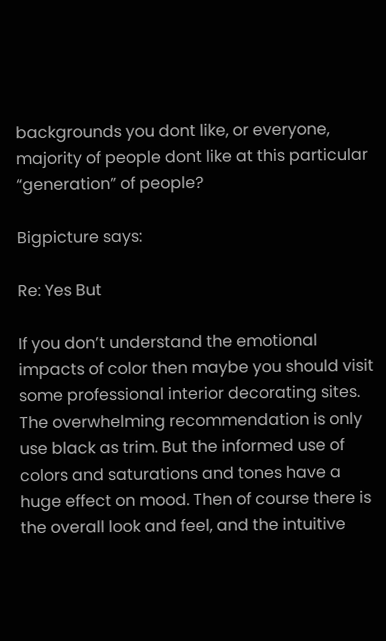backgrounds you dont like, or everyone, majority of people dont like at this particular “generation” of people?

Bigpicture says:

Re: Yes But

If you don’t understand the emotional impacts of color then maybe you should visit some professional interior decorating sites. The overwhelming recommendation is only use black as trim. But the informed use of colors and saturations and tones have a huge effect on mood. Then of course there is the overall look and feel, and the intuitive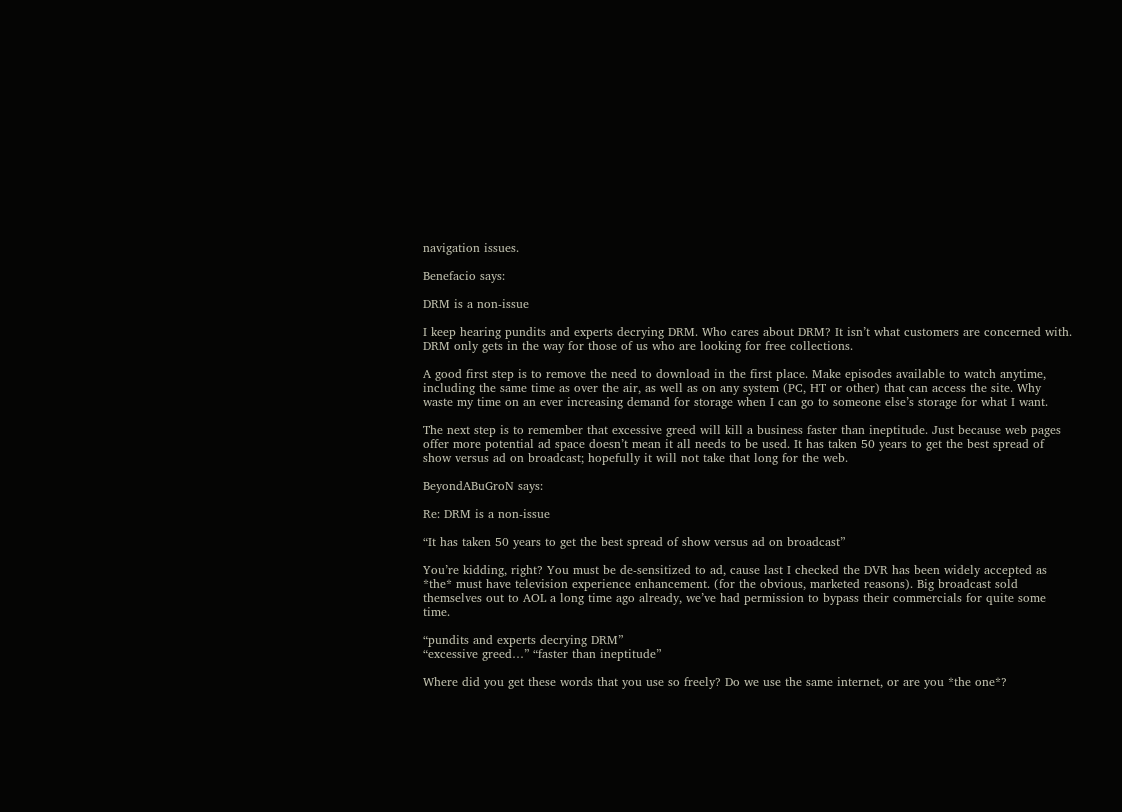navigation issues.

Benefacio says:

DRM is a non-issue

I keep hearing pundits and experts decrying DRM. Who cares about DRM? It isn’t what customers are concerned with. DRM only gets in the way for those of us who are looking for free collections.

A good first step is to remove the need to download in the first place. Make episodes available to watch anytime, including the same time as over the air, as well as on any system (PC, HT or other) that can access the site. Why waste my time on an ever increasing demand for storage when I can go to someone else’s storage for what I want.

The next step is to remember that excessive greed will kill a business faster than ineptitude. Just because web pages offer more potential ad space doesn’t mean it all needs to be used. It has taken 50 years to get the best spread of show versus ad on broadcast; hopefully it will not take that long for the web.

BeyondABuGroN says:

Re: DRM is a non-issue

“It has taken 50 years to get the best spread of show versus ad on broadcast”

You’re kidding, right? You must be de-sensitized to ad, cause last I checked the DVR has been widely accepted as *the* must have television experience enhancement. (for the obvious, marketed reasons). Big broadcast sold themselves out to AOL a long time ago already, we’ve had permission to bypass their commercials for quite some time.

“pundits and experts decrying DRM”
“excessive greed…” “faster than ineptitude”

Where did you get these words that you use so freely? Do we use the same internet, or are you *the one*?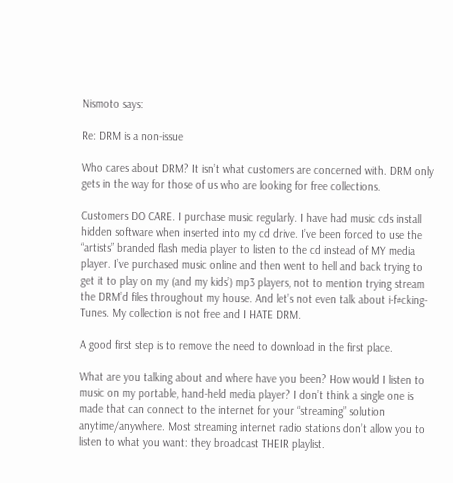Nismoto says:

Re: DRM is a non-issue

Who cares about DRM? It isn’t what customers are concerned with. DRM only gets in the way for those of us who are looking for free collections.

Customers DO CARE. I purchase music regularly. I have had music cds install hidden software when inserted into my cd drive. I’ve been forced to use the “artists” branded flash media player to listen to the cd instead of MY media player. I’ve purchased music online and then went to hell and back trying to get it to play on my (and my kids’) mp3 players, not to mention trying stream the DRM’d files throughout my house. And let’s not even talk about i-f#cking-Tunes. My collection is not free and I HATE DRM.

A good first step is to remove the need to download in the first place.

What are you talking about and where have you been? How would I listen to music on my portable, hand-held media player? I don’t think a single one is made that can connect to the internet for your “streaming” solution anytime/anywhere. Most streaming internet radio stations don’t allow you to listen to what you want: they broadcast THEIR playlist.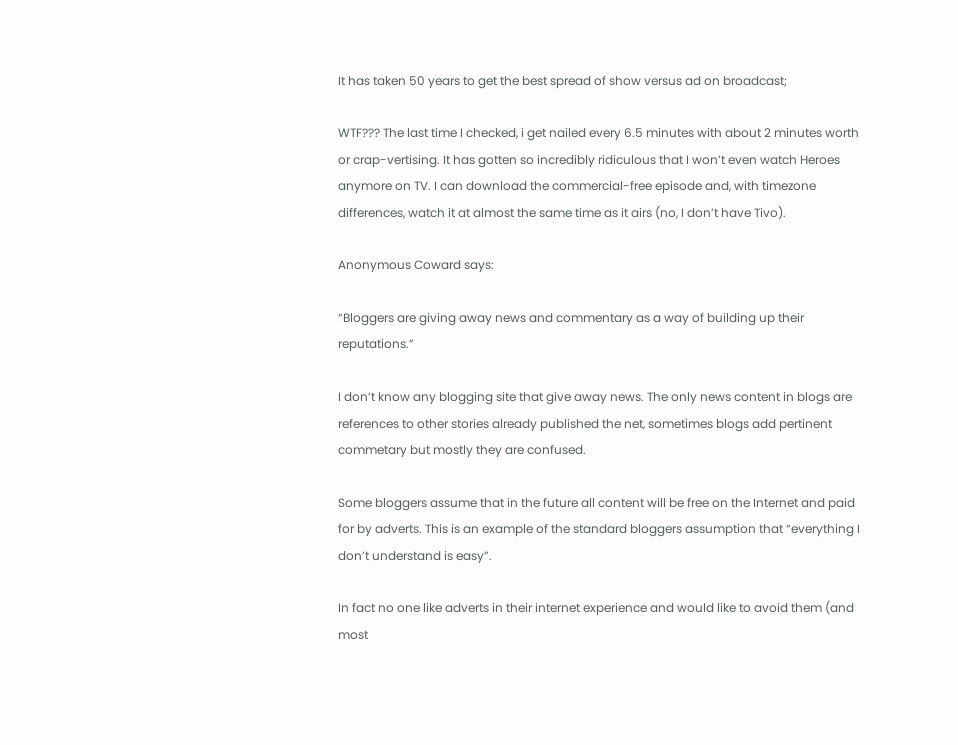It has taken 50 years to get the best spread of show versus ad on broadcast;

WTF??? The last time I checked, i get nailed every 6.5 minutes with about 2 minutes worth or crap-vertising. It has gotten so incredibly ridiculous that I won’t even watch Heroes anymore on TV. I can download the commercial-free episode and, with timezone differences, watch it at almost the same time as it airs (no, I don’t have Tivo).

Anonymous Coward says:

“Bloggers are giving away news and commentary as a way of building up their reputations.”

I don’t know any blogging site that give away news. The only news content in blogs are references to other stories already published the net, sometimes blogs add pertinent commetary but mostly they are confused.

Some bloggers assume that in the future all content will be free on the Internet and paid for by adverts. This is an example of the standard bloggers assumption that “everything I don’t understand is easy”.

In fact no one like adverts in their internet experience and would like to avoid them (and most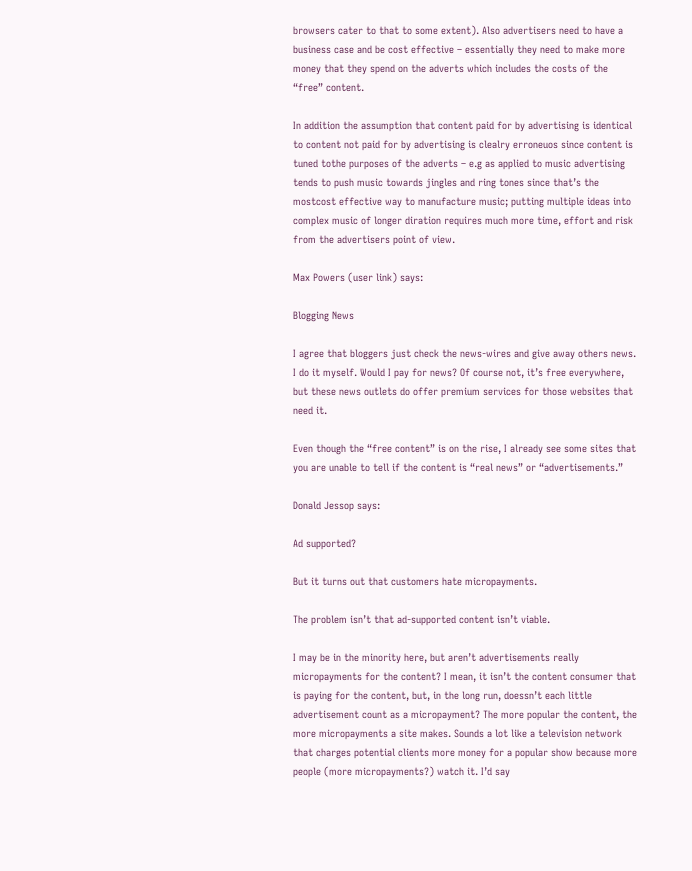browsers cater to that to some extent). Also advertisers need to have a business case and be cost effective – essentially they need to make more money that they spend on the adverts which includes the costs of the “free” content.

In addition the assumption that content paid for by advertising is identical to content not paid for by advertising is clealry erroneuos since content is tuned tothe purposes of the adverts – e.g as applied to music advertising tends to push music towards jingles and ring tones since that’s the mostcost effective way to manufacture music; putting multiple ideas into complex music of longer diration requires much more time, effort and risk from the advertisers point of view.

Max Powers (user link) says:

Blogging News

I agree that bloggers just check the news-wires and give away others news. I do it myself. Would I pay for news? Of course not, it’s free everywhere, but these news outlets do offer premium services for those websites that need it.

Even though the “free content” is on the rise, I already see some sites that you are unable to tell if the content is “real news” or “advertisements.”

Donald Jessop says:

Ad supported?

But it turns out that customers hate micropayments.

The problem isn’t that ad-supported content isn’t viable.

I may be in the minority here, but aren’t advertisements really micropayments for the content? I mean, it isn’t the content consumer that is paying for the content, but, in the long run, doessn’t each little advertisement count as a micropayment? The more popular the content, the more micropayments a site makes. Sounds a lot like a television network that charges potential clients more money for a popular show because more people (more micropayments?) watch it. I’d say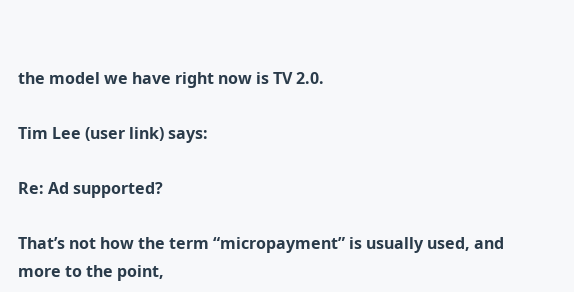the model we have right now is TV 2.0.

Tim Lee (user link) says:

Re: Ad supported?

That’s not how the term “micropayment” is usually used, and more to the point,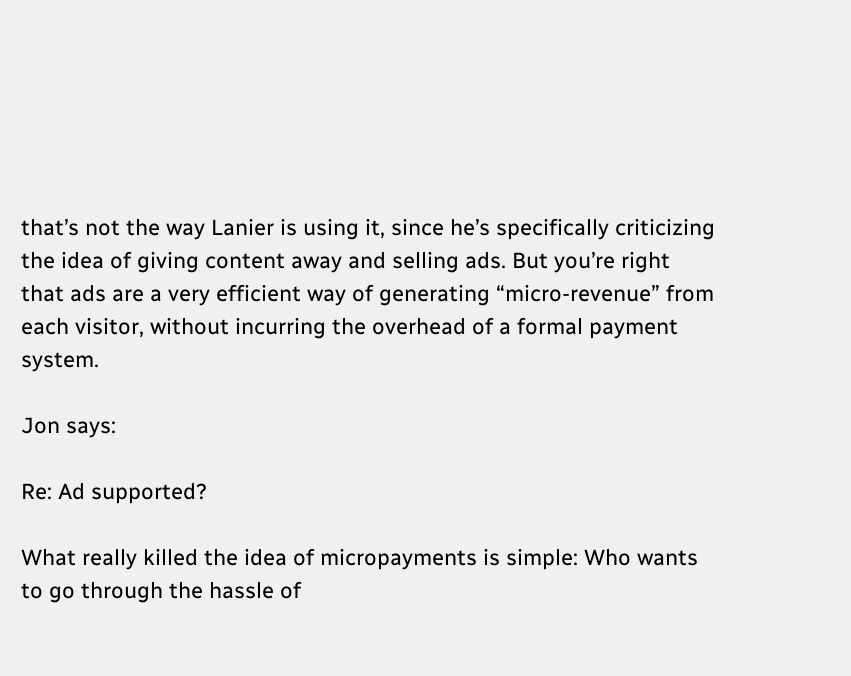that’s not the way Lanier is using it, since he’s specifically criticizing the idea of giving content away and selling ads. But you’re right that ads are a very efficient way of generating “micro-revenue” from each visitor, without incurring the overhead of a formal payment system.

Jon says:

Re: Ad supported?

What really killed the idea of micropayments is simple: Who wants to go through the hassle of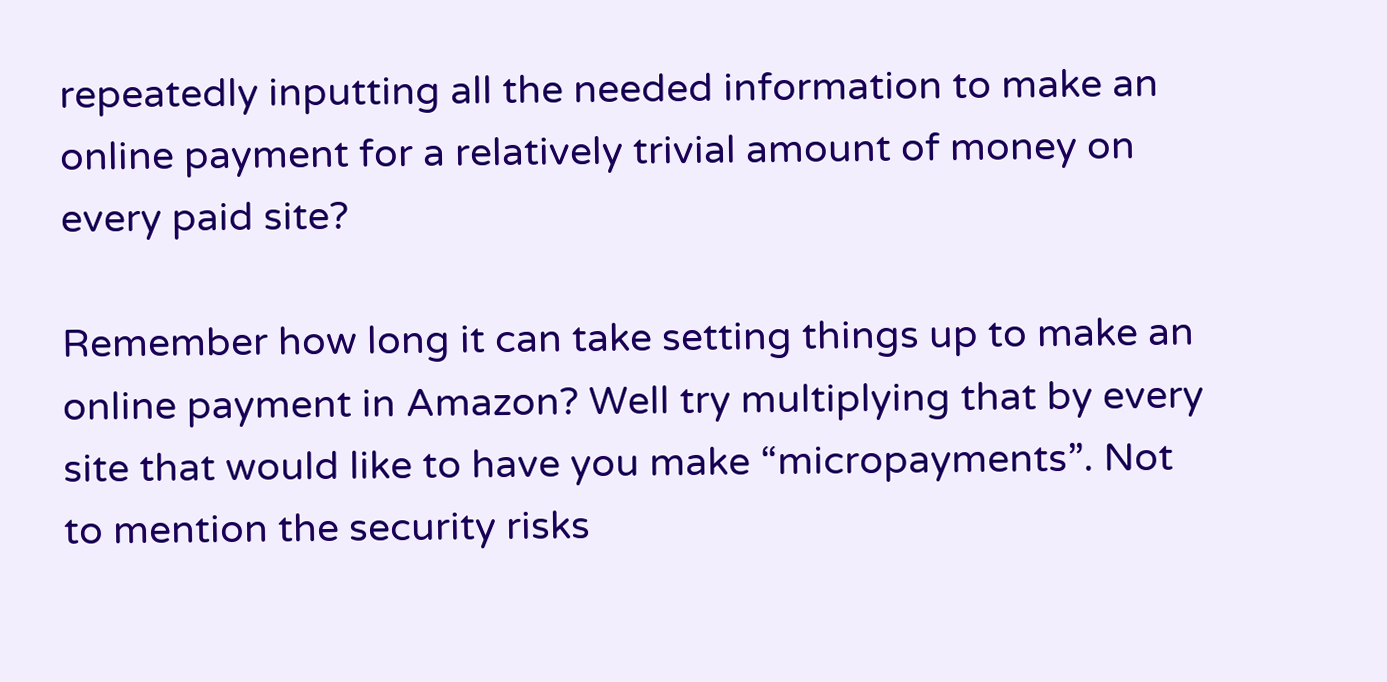repeatedly inputting all the needed information to make an online payment for a relatively trivial amount of money on every paid site?

Remember how long it can take setting things up to make an online payment in Amazon? Well try multiplying that by every site that would like to have you make “micropayments”. Not to mention the security risks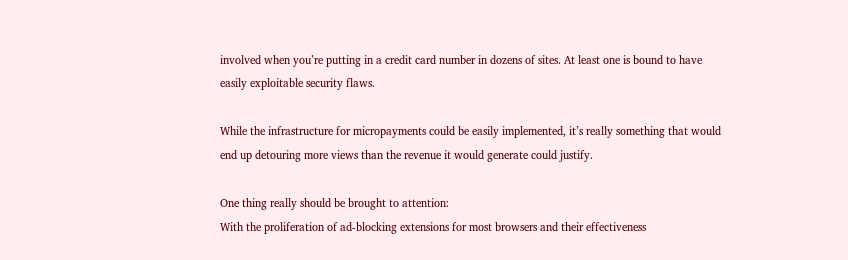involved when you’re putting in a credit card number in dozens of sites. At least one is bound to have easily exploitable security flaws.

While the infrastructure for micropayments could be easily implemented, it’s really something that would end up detouring more views than the revenue it would generate could justify.

One thing really should be brought to attention:
With the proliferation of ad-blocking extensions for most browsers and their effectiveness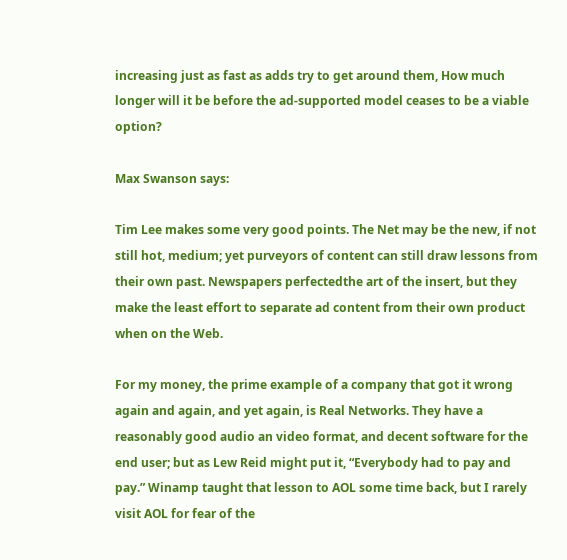increasing just as fast as adds try to get around them, How much longer will it be before the ad-supported model ceases to be a viable option?

Max Swanson says:

Tim Lee makes some very good points. The Net may be the new, if not still hot, medium; yet purveyors of content can still draw lessons from their own past. Newspapers perfectedthe art of the insert, but they make the least effort to separate ad content from their own product when on the Web.

For my money, the prime example of a company that got it wrong again and again, and yet again, is Real Networks. They have a reasonably good audio an video format, and decent software for the end user; but as Lew Reid might put it, “Everybody had to pay and pay.” Winamp taught that lesson to AOL some time back, but I rarely visit AOL for fear of the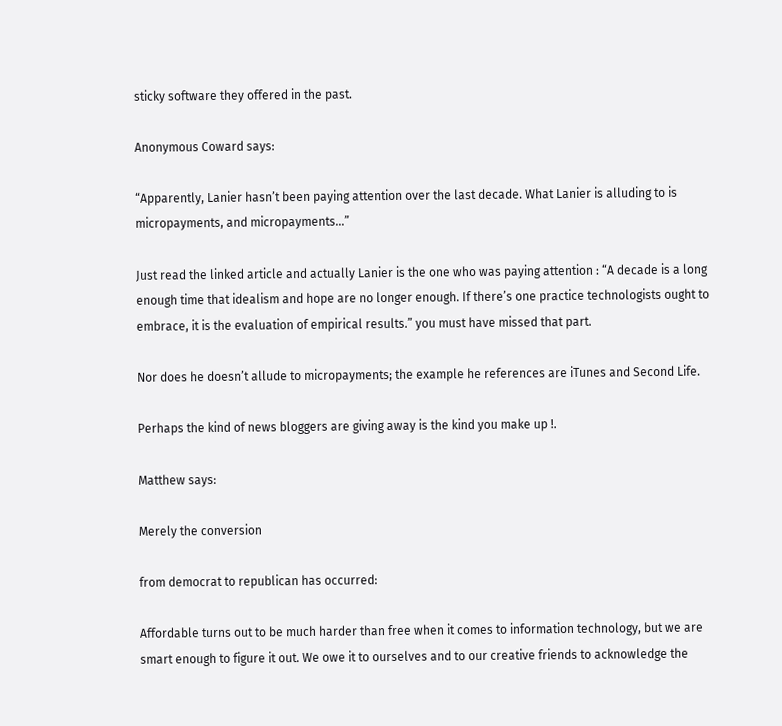sticky software they offered in the past.

Anonymous Coward says:

“Apparently, Lanier hasn’t been paying attention over the last decade. What Lanier is alluding to is micropayments, and micropayments…”

Just read the linked article and actually Lanier is the one who was paying attention : “A decade is a long enough time that idealism and hope are no longer enough. If there’s one practice technologists ought to embrace, it is the evaluation of empirical results.” you must have missed that part.

Nor does he doesn’t allude to micropayments; the example he references are iTunes and Second Life.

Perhaps the kind of news bloggers are giving away is the kind you make up !.

Matthew says:

Merely the conversion

from democrat to republican has occurred:

Affordable turns out to be much harder than free when it comes to information technology, but we are smart enough to figure it out. We owe it to ourselves and to our creative friends to acknowledge the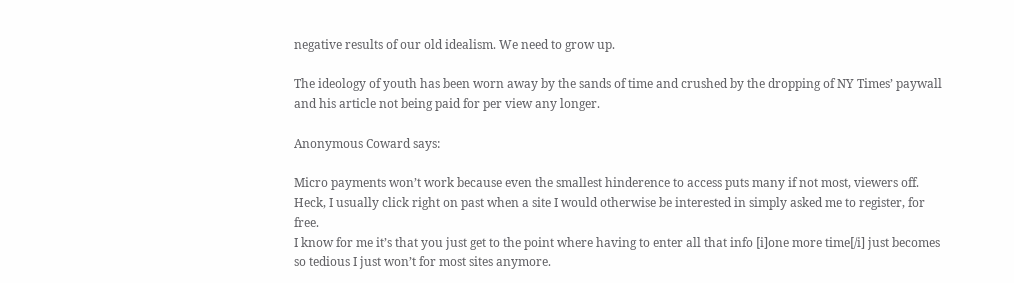negative results of our old idealism. We need to grow up.

The ideology of youth has been worn away by the sands of time and crushed by the dropping of NY Times’ paywall and his article not being paid for per view any longer.

Anonymous Coward says:

Micro payments won’t work because even the smallest hinderence to access puts many if not most, viewers off. Heck, I usually click right on past when a site I would otherwise be interested in simply asked me to register, for free.
I know for me it’s that you just get to the point where having to enter all that info [i]one more time[/i] just becomes so tedious I just won’t for most sites anymore.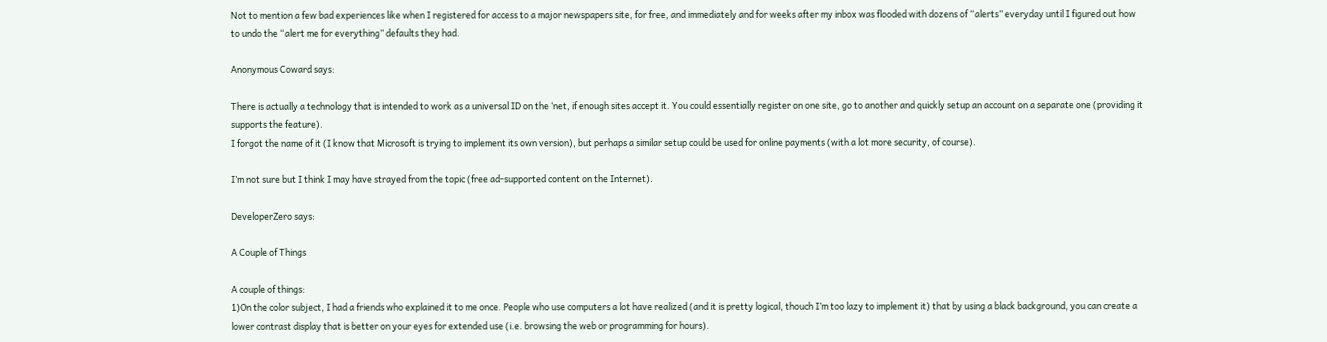Not to mention a few bad experiences like when I registered for access to a major newspapers site, for free, and immediately and for weeks after my inbox was flooded with dozens of “alerts” everyday until I figured out how to undo the “alert me for everything” defaults they had.

Anonymous Coward says:

There is actually a technology that is intended to work as a universal ID on the ‘net, if enough sites accept it. You could essentially register on one site, go to another and quickly setup an account on a separate one (providing it supports the feature).
I forgot the name of it (I know that Microsoft is trying to implement its own version), but perhaps a similar setup could be used for online payments (with a lot more security, of course).

I’m not sure but I think I may have strayed from the topic (free ad-supported content on the Internet).

DeveloperZero says:

A Couple of Things

A couple of things:
1)On the color subject, I had a friends who explained it to me once. People who use computers a lot have realized (and it is pretty logical, thouch I’m too lazy to implement it) that by using a black background, you can create a lower contrast display that is better on your eyes for extended use (i.e. browsing the web or programming for hours).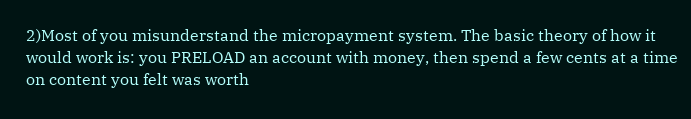2)Most of you misunderstand the micropayment system. The basic theory of how it would work is: you PRELOAD an account with money, then spend a few cents at a time on content you felt was worth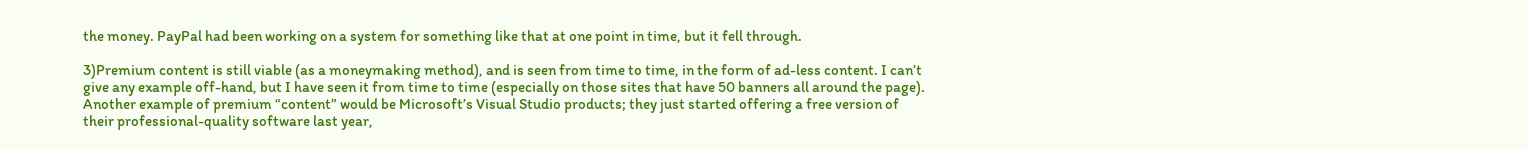the money. PayPal had been working on a system for something like that at one point in time, but it fell through.

3)Premium content is still viable (as a moneymaking method), and is seen from time to time, in the form of ad-less content. I can’t give any example off-hand, but I have seen it from time to time (especially on those sites that have 50 banners all around the page). Another example of premium “content” would be Microsoft’s Visual Studio products; they just started offering a free version of their professional-quality software last year,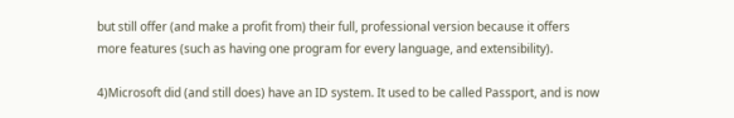but still offer (and make a profit from) their full, professional version because it offers more features (such as having one program for every language, and extensibility).

4)Microsoft did (and still does) have an ID system. It used to be called Passport, and is now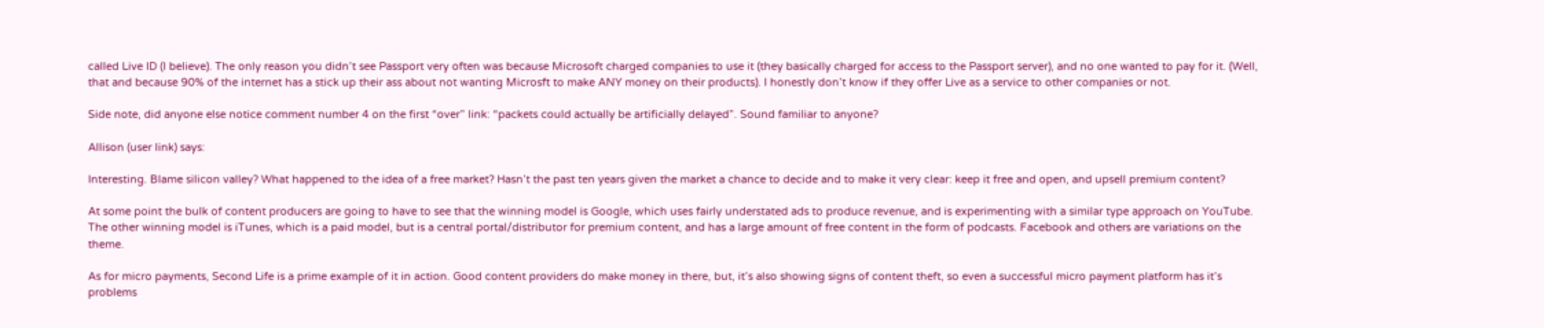called Live ID (I believe). The only reason you didn’t see Passport very often was because Microsoft charged companies to use it (they basically charged for access to the Passport server), and no one wanted to pay for it. (Well, that and because 90% of the internet has a stick up their ass about not wanting Microsft to make ANY money on their products). I honestly don’t know if they offer Live as a service to other companies or not.

Side note, did anyone else notice comment number 4 on the first “over” link: “packets could actually be artificially delayed”. Sound familiar to anyone?

Allison (user link) says:

Interesting. Blame silicon valley? What happened to the idea of a free market? Hasn’t the past ten years given the market a chance to decide and to make it very clear: keep it free and open, and upsell premium content?

At some point the bulk of content producers are going to have to see that the winning model is Google, which uses fairly understated ads to produce revenue, and is experimenting with a similar type approach on YouTube. The other winning model is iTunes, which is a paid model, but is a central portal/distributor for premium content, and has a large amount of free content in the form of podcasts. Facebook and others are variations on the theme.

As for micro payments, Second Life is a prime example of it in action. Good content providers do make money in there, but, it’s also showing signs of content theft, so even a successful micro payment platform has it’s problems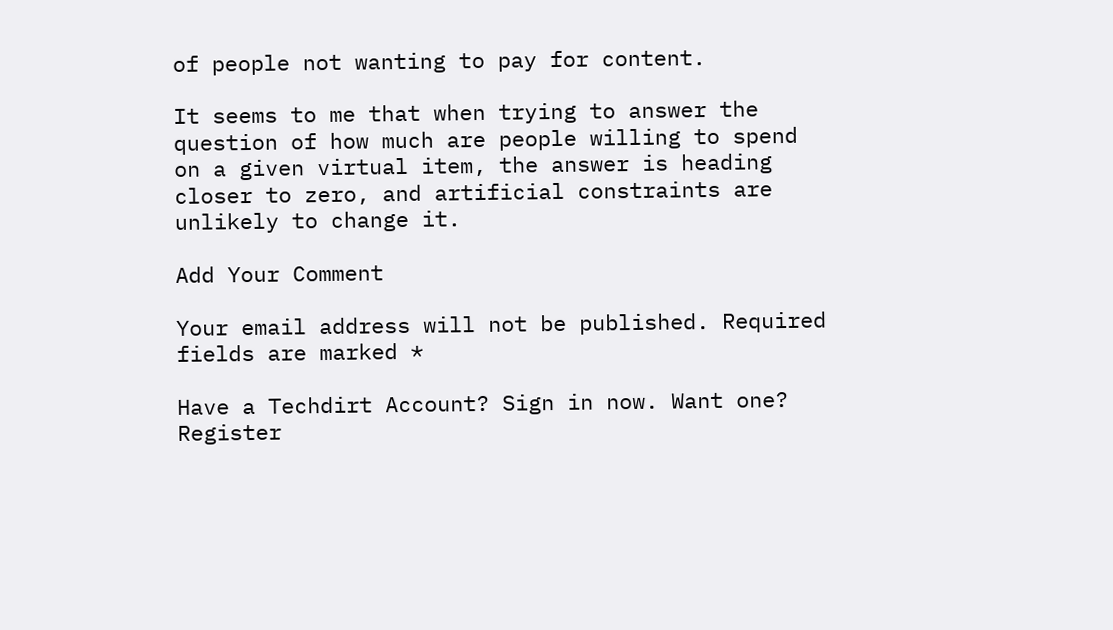of people not wanting to pay for content.

It seems to me that when trying to answer the question of how much are people willing to spend on a given virtual item, the answer is heading closer to zero, and artificial constraints are unlikely to change it.

Add Your Comment

Your email address will not be published. Required fields are marked *

Have a Techdirt Account? Sign in now. Want one? Register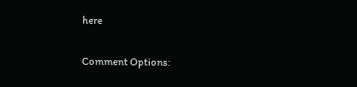here

Comment Options: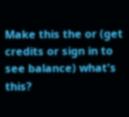Make this the or (get credits or sign in to see balance) what's this?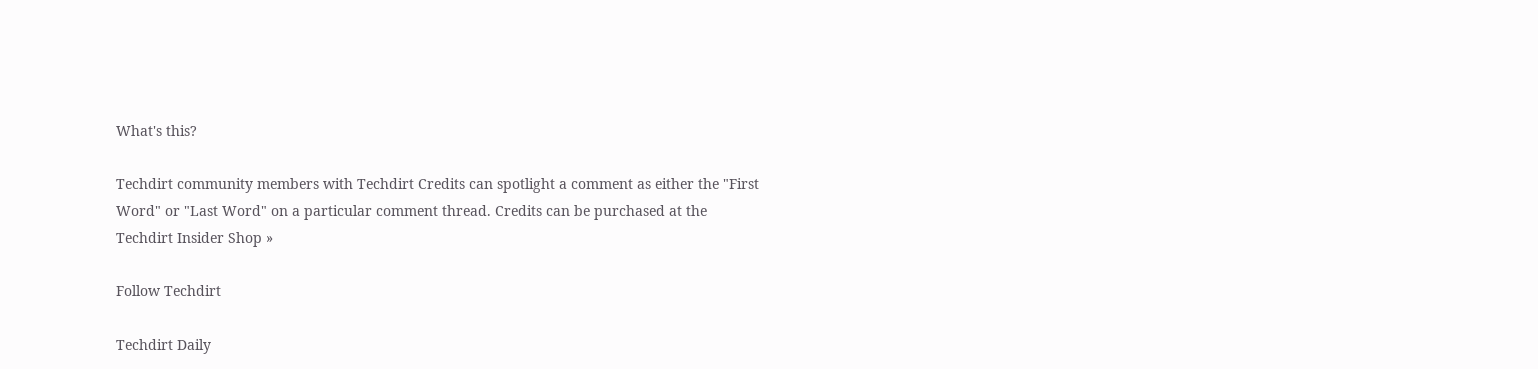What's this?

Techdirt community members with Techdirt Credits can spotlight a comment as either the "First Word" or "Last Word" on a particular comment thread. Credits can be purchased at the Techdirt Insider Shop »

Follow Techdirt

Techdirt Daily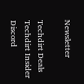Newsletter

Techdirt Deals
Techdirt Insider Discord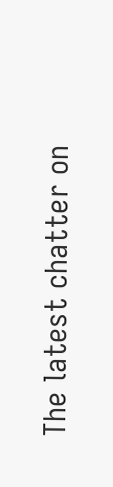The latest chatter on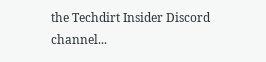the Techdirt Insider Discord channel...